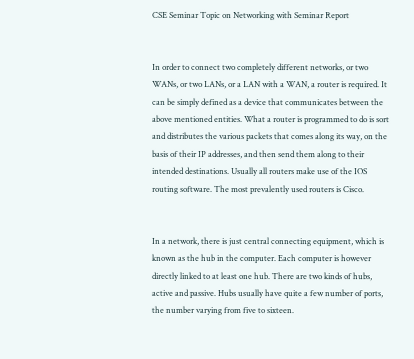CSE Seminar Topic on Networking with Seminar Report


In order to connect two completely different networks, or two WANs, or two LANs, or a LAN with a WAN, a router is required. It can be simply defined as a device that communicates between the above mentioned entities. What a router is programmed to do is sort and distributes the various packets that comes along its way, on the basis of their IP addresses, and then send them along to their intended destinations. Usually all routers make use of the IOS routing software. The most prevalently used routers is Cisco.


In a network, there is just central connecting equipment, which is known as the hub in the computer. Each computer is however directly linked to at least one hub. There are two kinds of hubs, active and passive. Hubs usually have quite a few number of ports, the number varying from five to sixteen.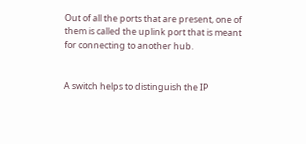Out of all the ports that are present, one of them is called the uplink port that is meant for connecting to another hub.


A switch helps to distinguish the IP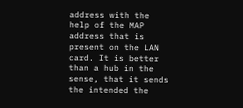address with the help of the MAP address that is present on the LAN card. It is better than a hub in the sense, that it sends the intended the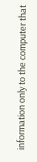information only to the computer that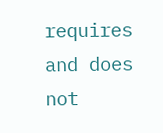requires and does not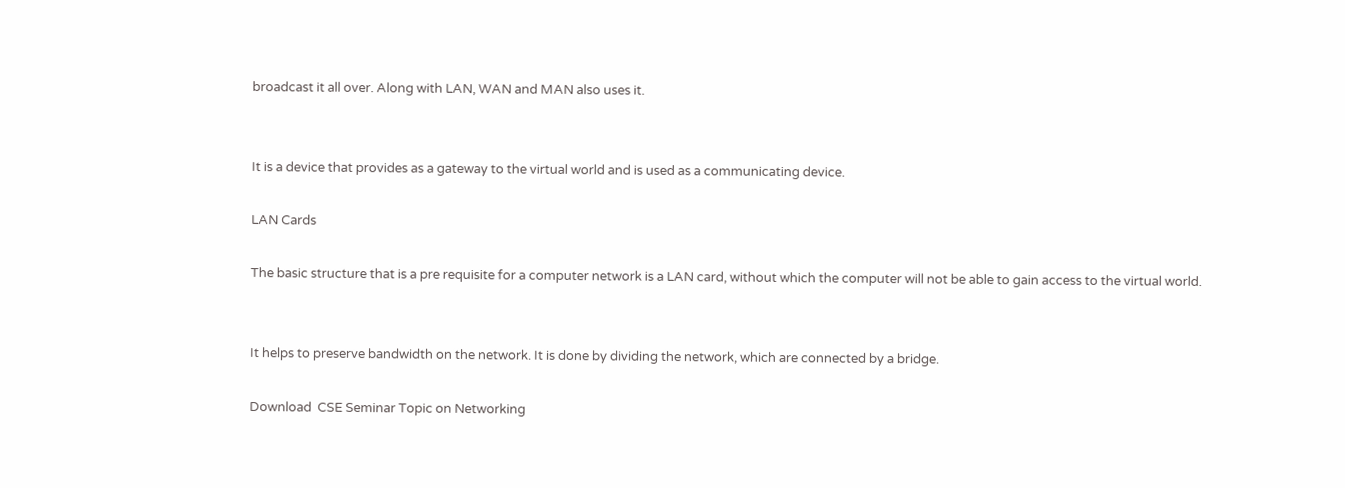broadcast it all over. Along with LAN, WAN and MAN also uses it.


It is a device that provides as a gateway to the virtual world and is used as a communicating device.

LAN Cards

The basic structure that is a pre requisite for a computer network is a LAN card, without which the computer will not be able to gain access to the virtual world.


It helps to preserve bandwidth on the network. It is done by dividing the network, which are connected by a bridge.

Download  CSE Seminar Topic on Networking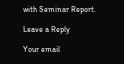with Seminar Report.

Leave a Reply

Your email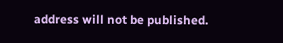address will not be published.